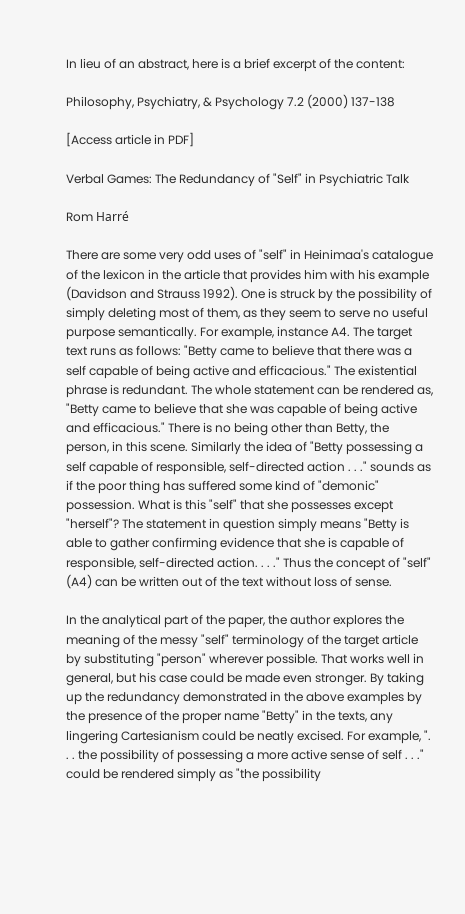In lieu of an abstract, here is a brief excerpt of the content:

Philosophy, Psychiatry, & Psychology 7.2 (2000) 137-138

[Access article in PDF]

Verbal Games: The Redundancy of "Self" in Psychiatric Talk

Rom Harré

There are some very odd uses of "self" in Heinimaa's catalogue of the lexicon in the article that provides him with his example (Davidson and Strauss 1992). One is struck by the possibility of simply deleting most of them, as they seem to serve no useful purpose semantically. For example, instance A4. The target text runs as follows: "Betty came to believe that there was a self capable of being active and efficacious." The existential phrase is redundant. The whole statement can be rendered as, "Betty came to believe that she was capable of being active and efficacious." There is no being other than Betty, the person, in this scene. Similarly the idea of "Betty possessing a self capable of responsible, self-directed action . . ." sounds as if the poor thing has suffered some kind of "demonic" possession. What is this "self" that she possesses except "herself"? The statement in question simply means "Betty is able to gather confirming evidence that she is capable of responsible, self-directed action. . . ." Thus the concept of "self" (A4) can be written out of the text without loss of sense.

In the analytical part of the paper, the author explores the meaning of the messy "self" terminology of the target article by substituting "person" wherever possible. That works well in general, but his case could be made even stronger. By taking up the redundancy demonstrated in the above examples by the presence of the proper name "Betty" in the texts, any lingering Cartesianism could be neatly excised. For example, ". . . the possibility of possessing a more active sense of self . . ." could be rendered simply as "the possibility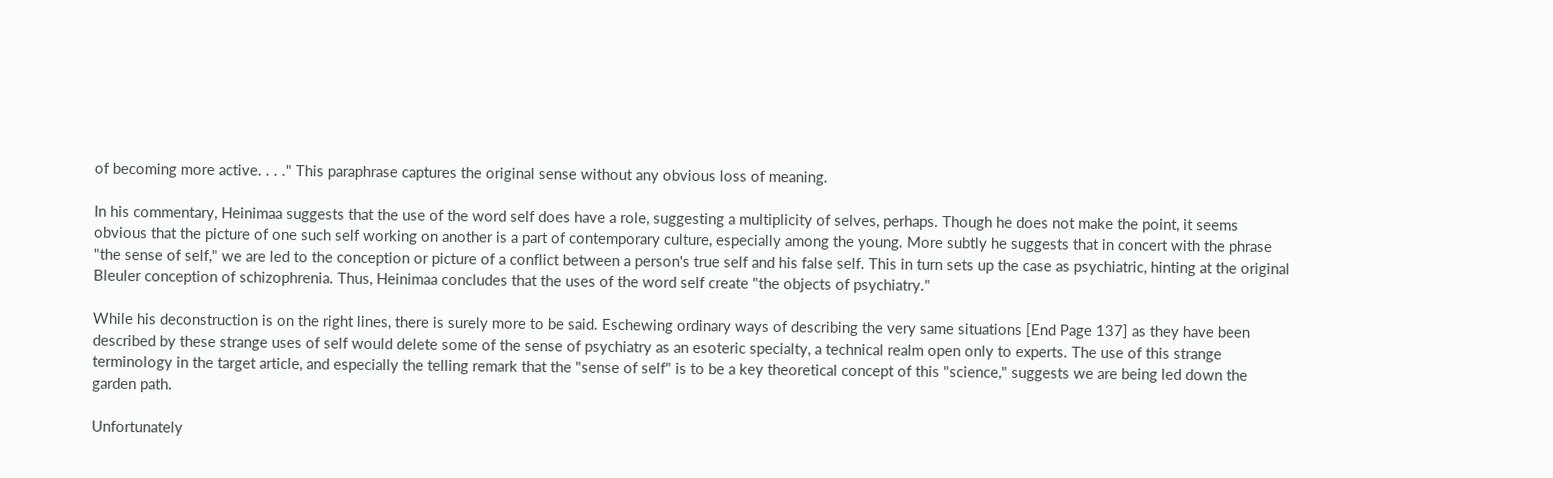of becoming more active. . . ." This paraphrase captures the original sense without any obvious loss of meaning.

In his commentary, Heinimaa suggests that the use of the word self does have a role, suggesting a multiplicity of selves, perhaps. Though he does not make the point, it seems obvious that the picture of one such self working on another is a part of contemporary culture, especially among the young. More subtly he suggests that in concert with the phrase "the sense of self," we are led to the conception or picture of a conflict between a person's true self and his false self. This in turn sets up the case as psychiatric, hinting at the original Bleuler conception of schizophrenia. Thus, Heinimaa concludes that the uses of the word self create "the objects of psychiatry."

While his deconstruction is on the right lines, there is surely more to be said. Eschewing ordinary ways of describing the very same situations [End Page 137] as they have been described by these strange uses of self would delete some of the sense of psychiatry as an esoteric specialty, a technical realm open only to experts. The use of this strange terminology in the target article, and especially the telling remark that the "sense of self" is to be a key theoretical concept of this "science," suggests we are being led down the garden path.

Unfortunately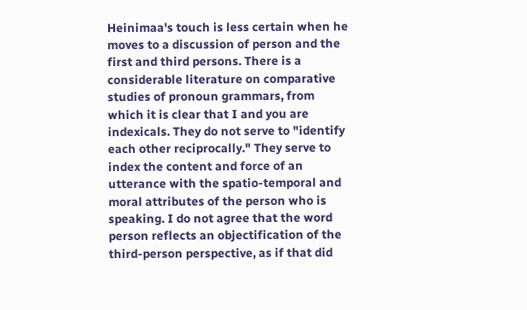Heinimaa's touch is less certain when he moves to a discussion of person and the first and third persons. There is a considerable literature on comparative studies of pronoun grammars, from which it is clear that I and you are indexicals. They do not serve to "identify each other reciprocally." They serve to index the content and force of an utterance with the spatio-temporal and moral attributes of the person who is speaking. I do not agree that the word person reflects an objectification of the third-person perspective, as if that did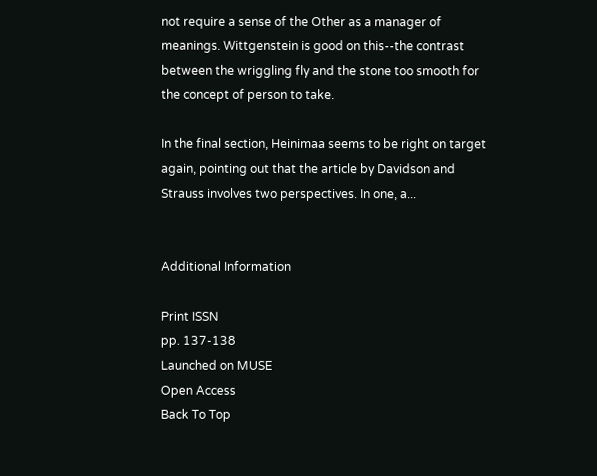not require a sense of the Other as a manager of meanings. Wittgenstein is good on this--the contrast between the wriggling fly and the stone too smooth for the concept of person to take.

In the final section, Heinimaa seems to be right on target again, pointing out that the article by Davidson and Strauss involves two perspectives. In one, a...


Additional Information

Print ISSN
pp. 137-138
Launched on MUSE
Open Access
Back To Top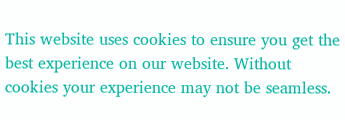This website uses cookies to ensure you get the best experience on our website. Without cookies your experience may not be seamless.